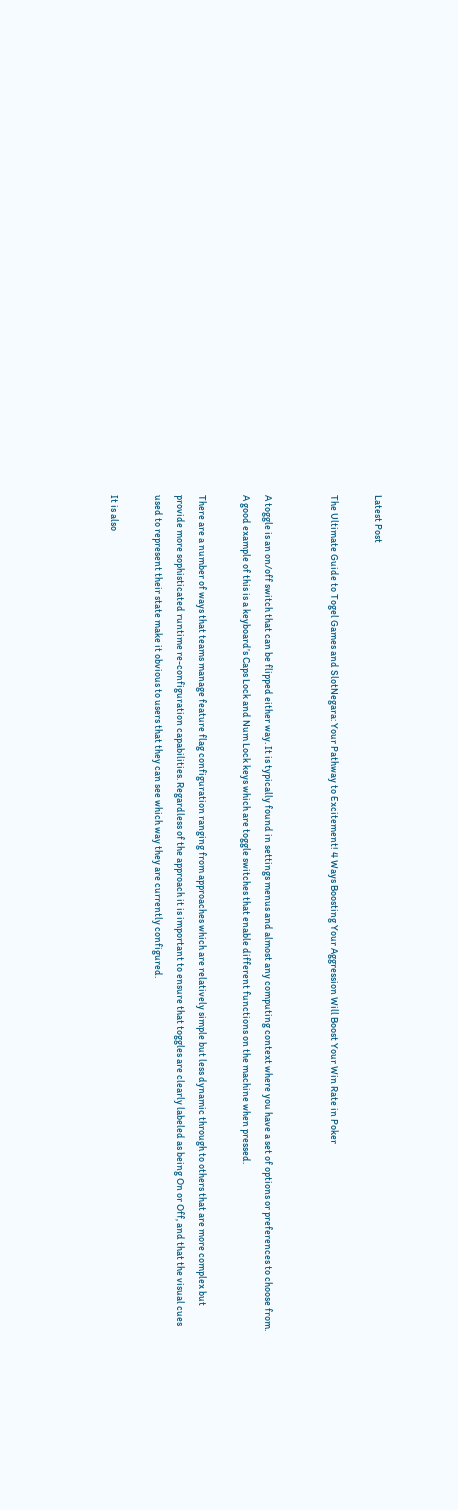Latest Post

The Ultimate Guide to Togel Games and SlotNegara: Your Pathway to Excitement! 4 Ways Boosting Your Aggression Will Boost Your Win Rate in Poker


A toggle is an on/off switch that can be flipped either way. It is typically found in settings menus and almost any computing context where you have a set of options or preferences to choose from. A good example of this is a keyboard’s Caps Lock and Num Lock keys which are toggle switches that enable different functions on the machine when pressed.

There are a number of ways that teams manage feature flag configuration ranging from approaches which are relatively simple but less dynamic through to others that are more complex but provide more sophisticated runtime re-configuration capabilities. Regardless of the approach it is important to ensure that toggles are clearly labeled as being On or Off, and that the visual cues used to represent their state make it obvious to users that they can see which way they are currently configured.

It is also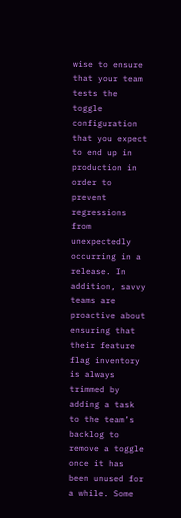wise to ensure that your team tests the toggle configuration that you expect to end up in production in order to prevent regressions from unexpectedly occurring in a release. In addition, savvy teams are proactive about ensuring that their feature flag inventory is always trimmed by adding a task to the team’s backlog to remove a toggle once it has been unused for a while. Some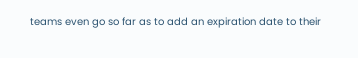teams even go so far as to add an expiration date to their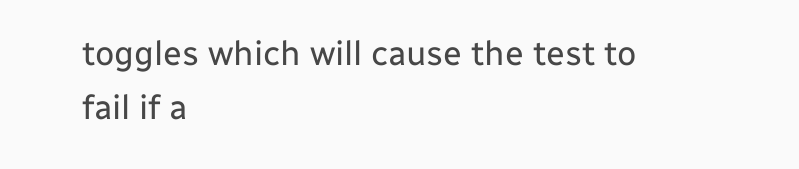toggles which will cause the test to fail if a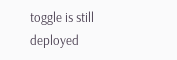toggle is still deployed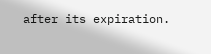after its expiration.